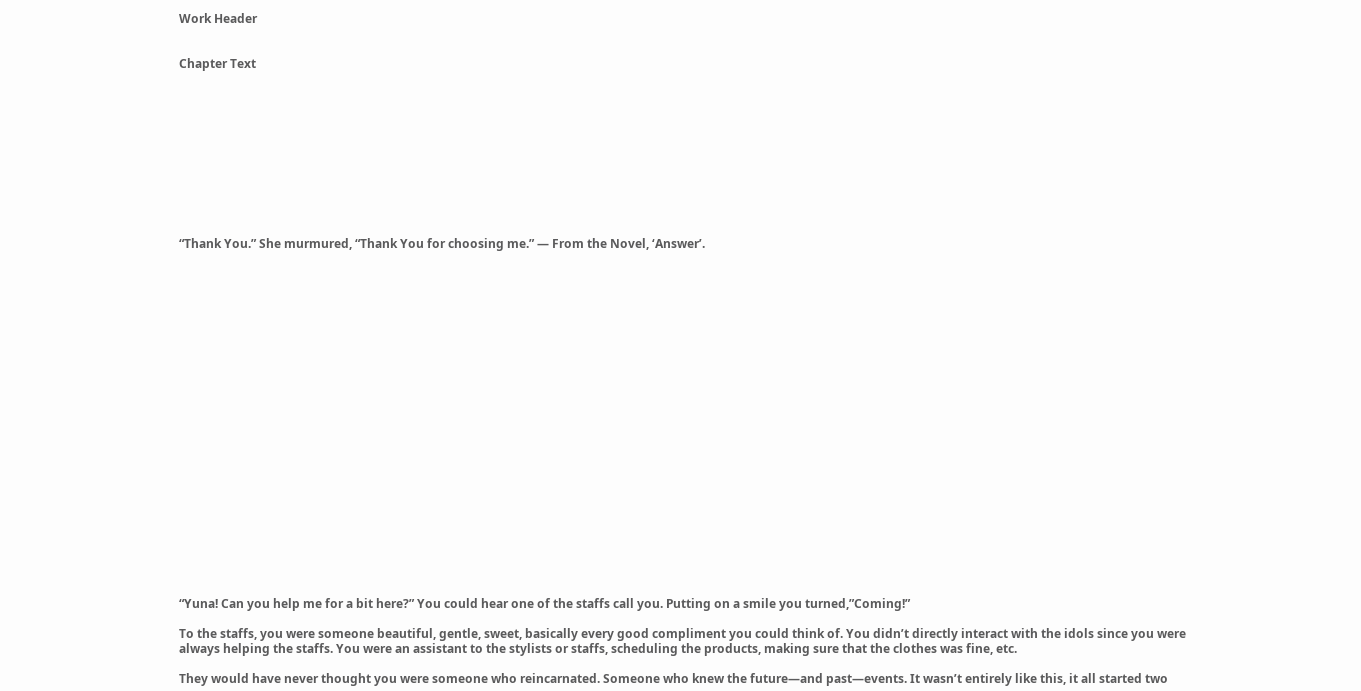Work Header


Chapter Text











“Thank You.” She murmured, “Thank You for choosing me.” — From the Novel, ‘Answer’.























“Yuna! Can you help me for a bit here?” You could hear one of the staffs call you. Putting on a smile you turned,”Coming!”

To the staffs, you were someone beautiful, gentle, sweet, basically every good compliment you could think of. You didn’t directly interact with the idols since you were always helping the staffs. You were an assistant to the stylists or staffs, scheduling the products, making sure that the clothes was fine, etc.

They would have never thought you were someone who reincarnated. Someone who knew the future—and past—events. It wasn’t entirely like this, it all started two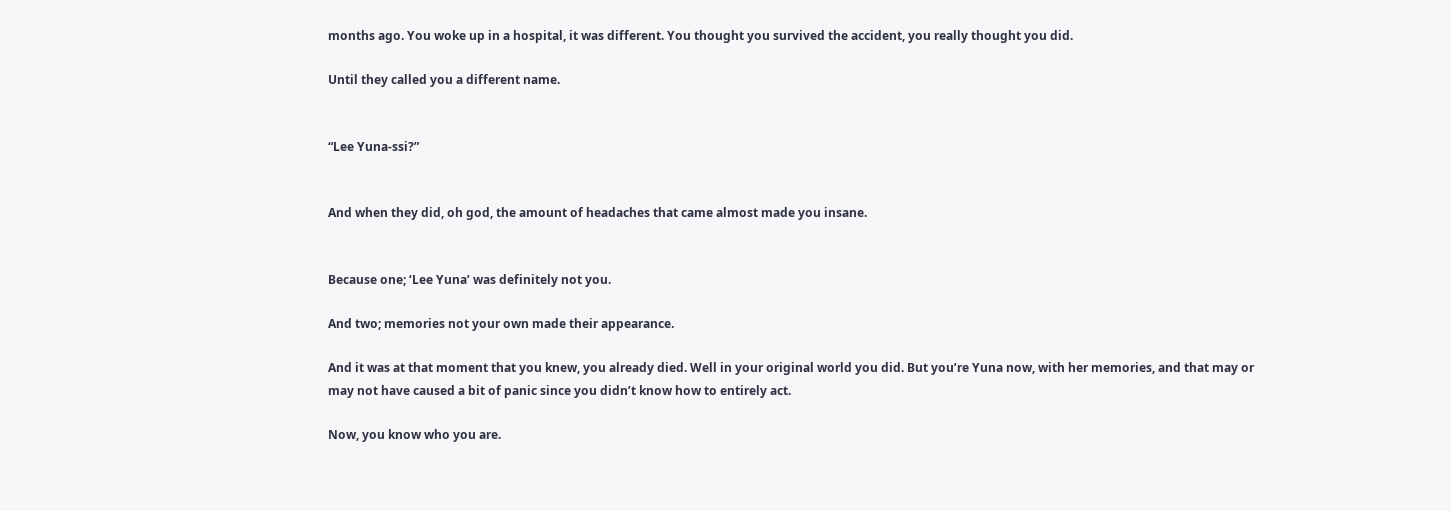months ago. You woke up in a hospital, it was different. You thought you survived the accident, you really thought you did.

Until they called you a different name.


“Lee Yuna-ssi?”


And when they did, oh god, the amount of headaches that came almost made you insane.


Because one; ‘Lee Yuna’ was definitely not you.

And two; memories not your own made their appearance.

And it was at that moment that you knew, you already died. Well in your original world you did. But you’re Yuna now, with her memories, and that may or may not have caused a bit of panic since you didn’t know how to entirely act.

Now, you know who you are.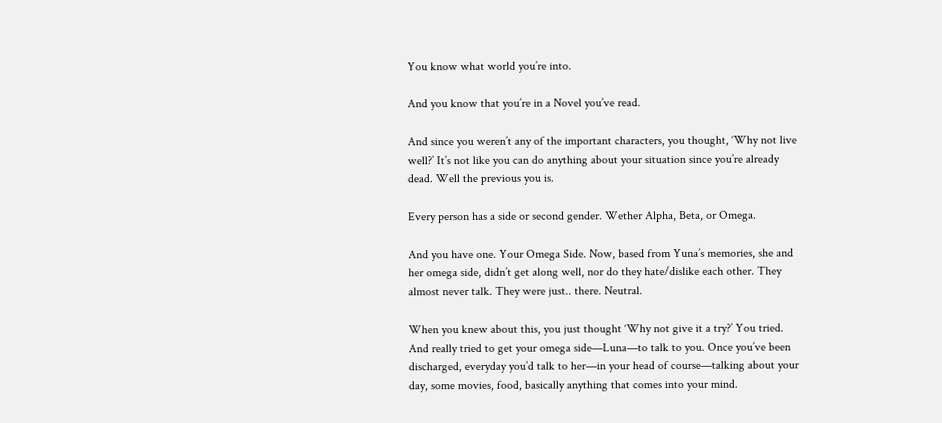You know what world you’re into.

And you know that you’re in a Novel you’ve read.

And since you weren’t any of the important characters, you thought, ‘Why not live well?’ It’s not like you can do anything about your situation since you’re already dead. Well the previous you is.

Every person has a side or second gender. Wether Alpha, Beta, or Omega.

And you have one. Your Omega Side. Now, based from Yuna’s memories, she and her omega side, didn’t get along well, nor do they hate/dislike each other. They almost never talk. They were just.. there. Neutral.

When you knew about this, you just thought ‘Why not give it a try?’ You tried. And really tried to get your omega side—Luna—to talk to you. Once you’ve been discharged, everyday you’d talk to her—in your head of course—talking about your day, some movies, food, basically anything that comes into your mind.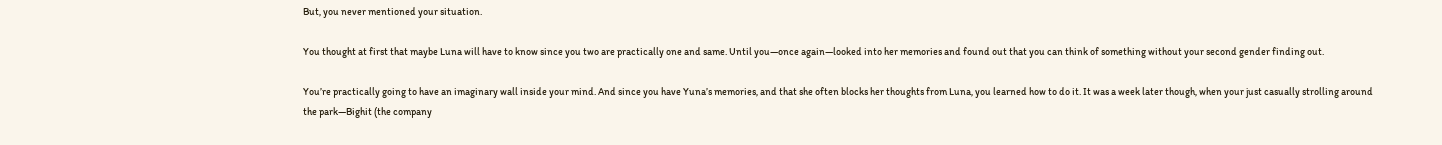But, you never mentioned your situation.

You thought at first that maybe Luna will have to know since you two are practically one and same. Until you—once again—looked into her memories and found out that you can think of something without your second gender finding out.

You’re practically going to have an imaginary wall inside your mind. And since you have Yuna’s memories, and that she often blocks her thoughts from Luna, you learned how to do it. It was a week later though, when your just casually strolling around the park—Bighit (the company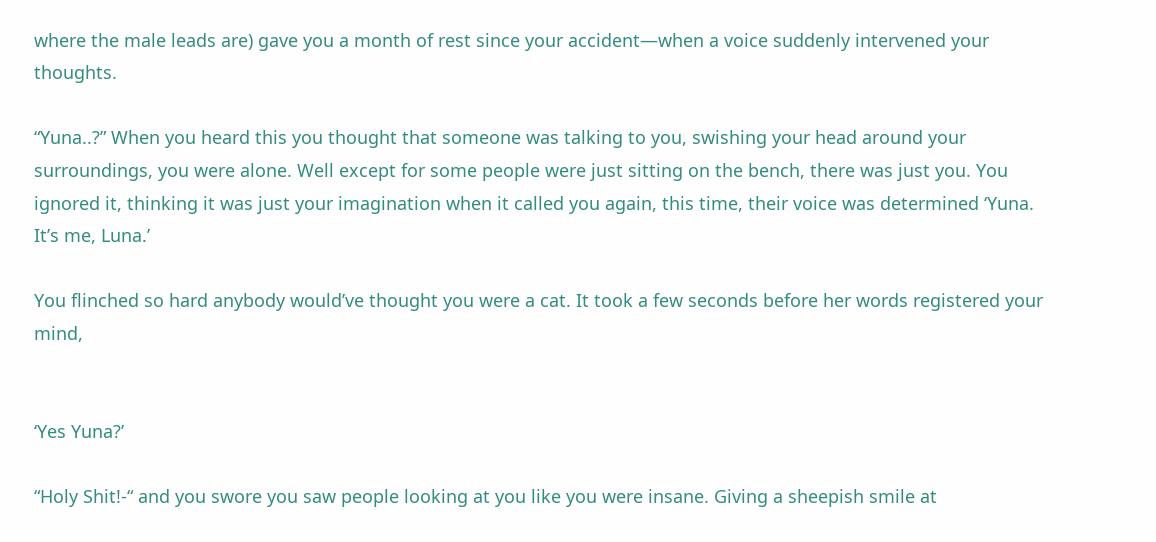where the male leads are) gave you a month of rest since your accident—when a voice suddenly intervened your thoughts.

“Yuna..?” When you heard this you thought that someone was talking to you, swishing your head around your surroundings, you were alone. Well except for some people were just sitting on the bench, there was just you. You ignored it, thinking it was just your imagination when it called you again, this time, their voice was determined ‘Yuna. It’s me, Luna.’

You flinched so hard anybody would’ve thought you were a cat. It took a few seconds before her words registered your mind,


‘Yes Yuna?’

“Holy Shit!-“ and you swore you saw people looking at you like you were insane. Giving a sheepish smile at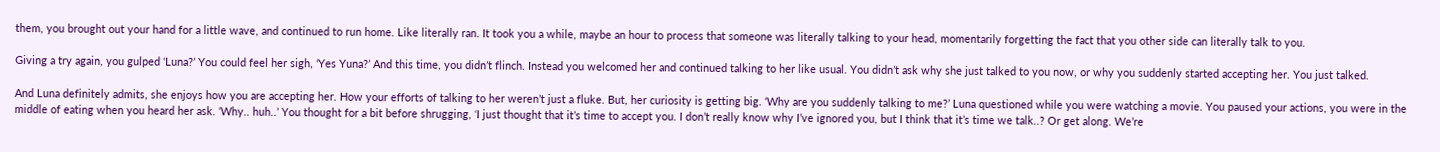them, you brought out your hand for a little wave, and continued to run home. Like literally ran. It took you a while, maybe an hour to process that someone was literally talking to your head, momentarily forgetting the fact that you other side can literally talk to you.

Giving a try again, you gulped ‘Luna?’ You could feel her sigh, ‘Yes Yuna?’ And this time, you didn’t flinch. Instead you welcomed her and continued talking to her like usual. You didn’t ask why she just talked to you now, or why you suddenly started accepting her. You just talked.

And Luna definitely admits, she enjoys how you are accepting her. How your efforts of talking to her weren’t just a fluke. But, her curiosity is getting big. ‘Why are you suddenly talking to me?’ Luna questioned while you were watching a movie. You paused your actions, you were in the middle of eating when you heard her ask. ‘Why.. huh..’ You thought for a bit before shrugging, ‘I just thought that it’s time to accept you. I don’t really know why I’ve ignored you, but I think that it’s time we talk..? Or get along. We’re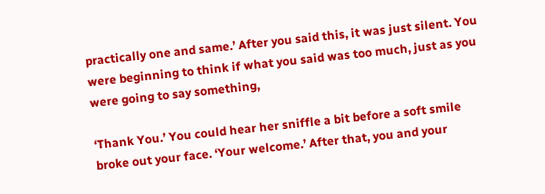practically one and same.’ After you said this, it was just silent. You were beginning to think if what you said was too much, just as you were going to say something,

‘Thank You.’ You could hear her sniffle a bit before a soft smile broke out your face. ‘Your welcome.’ After that, you and your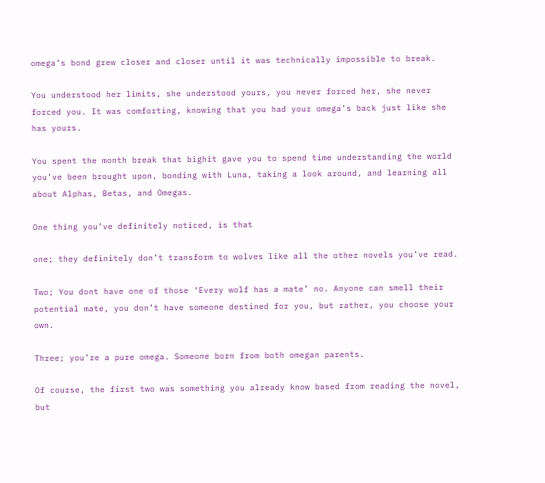omega’s bond grew closer and closer until it was technically impossible to break.

You understood her limits, she understood yours, you never forced her, she never forced you. It was comforting, knowing that you had your omega’s back just like she has yours.

You spent the month break that bighit gave you to spend time understanding the world you’ve been brought upon, bonding with Luna, taking a look around, and learning all about Alphas, Betas, and Omegas.

One thing you’ve definitely noticed, is that

one; they definitely don’t transform to wolves like all the other novels you’ve read.

Two; You dont have one of those ‘Every wolf has a mate’ no. Anyone can smell their potential mate, you don’t have someone destined for you, but rather, you choose your own.

Three; you’re a pure omega. Someone born from both omegan parents.

Of course, the first two was something you already know based from reading the novel, but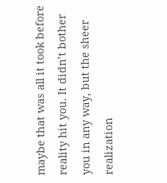maybe that was all it took before reality hit you. It didn’t bother you in any way, but the sheer realization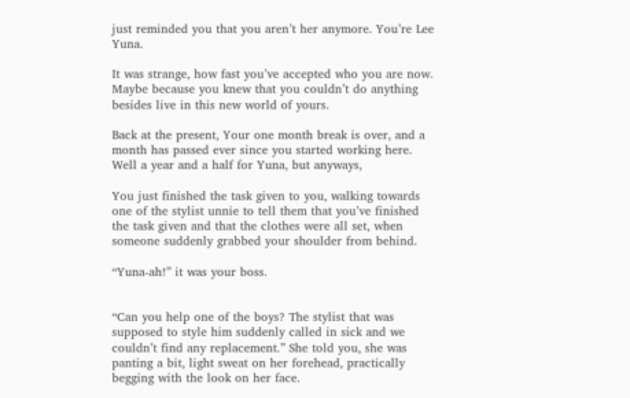just reminded you that you aren’t her anymore. You’re Lee Yuna.

It was strange, how fast you’ve accepted who you are now. Maybe because you knew that you couldn’t do anything besides live in this new world of yours.

Back at the present, Your one month break is over, and a month has passed ever since you started working here. Well a year and a half for Yuna, but anyways,

You just finished the task given to you, walking towards one of the stylist unnie to tell them that you’ve finished the task given and that the clothes were all set, when someone suddenly grabbed your shoulder from behind.

“Yuna-ah!” it was your boss.


“Can you help one of the boys? The stylist that was supposed to style him suddenly called in sick and we couldn’t find any replacement.” She told you, she was panting a bit, light sweat on her forehead, practically begging with the look on her face.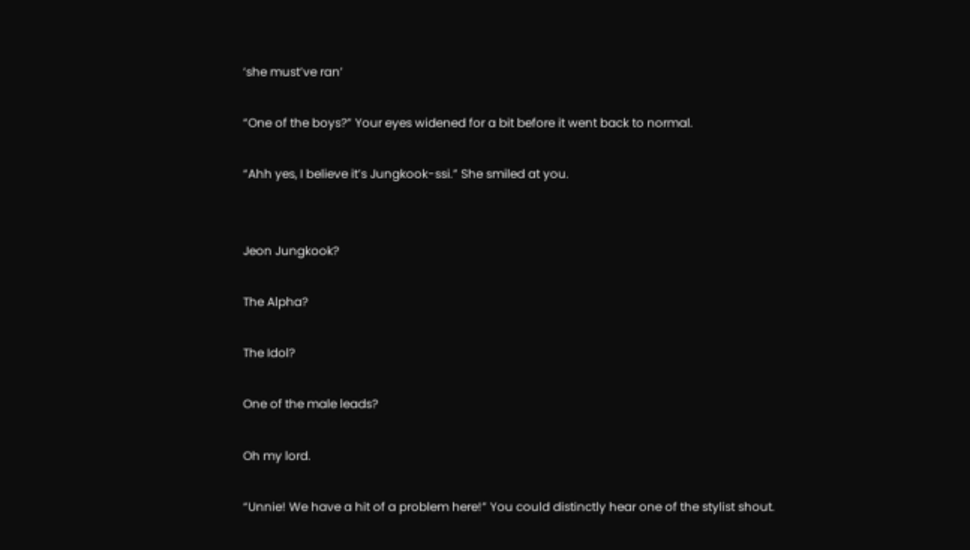‘she must’ve ran’

“One of the boys?” Your eyes widened for a bit before it went back to normal.

“Ahh yes, I believe it’s Jungkook-ssi.” She smiled at you.


Jeon Jungkook?

The Alpha?

The Idol?

One of the male leads?

Oh my lord.

“Unnie! We have a hit of a problem here!” You could distinctly hear one of the stylist shout.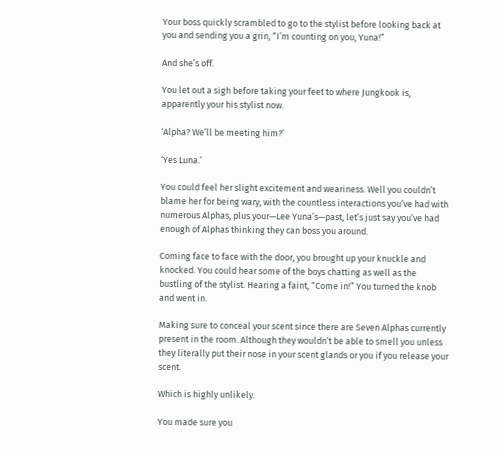Your boss quickly scrambled to go to the stylist before looking back at you and sending you a grin, “I’m counting on you, Yuna!”

And she’s off.

You let out a sigh before taking your feet to where Jungkook is, apparently your his stylist now.

‘Alpha? We’ll be meeting him?’

‘Yes Luna.’

You could feel her slight excitement and weariness. Well you couldn’t blame her for being wary, with the countless interactions you’ve had with numerous Alphas, plus your—Lee Yuna’s—past, let’s just say you’ve had enough of Alphas thinking they can boss you around.

Coming face to face with the door, you brought up your knuckle and knocked. You could hear some of the boys chatting as well as the bustling of the stylist. Hearing a faint, “Come in!” You turned the knob and went in.

Making sure to conceal your scent since there are Seven Alphas currently present in the room. Although they wouldn’t be able to smell you unless they literally put their nose in your scent glands or you if you release your scent.

Which is highly unlikely.

You made sure you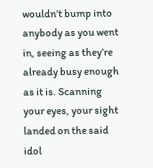wouldn’t bump into anybody as you went in, seeing as they’re already busy enough as it is. Scanning your eyes, your sight landed on the said idol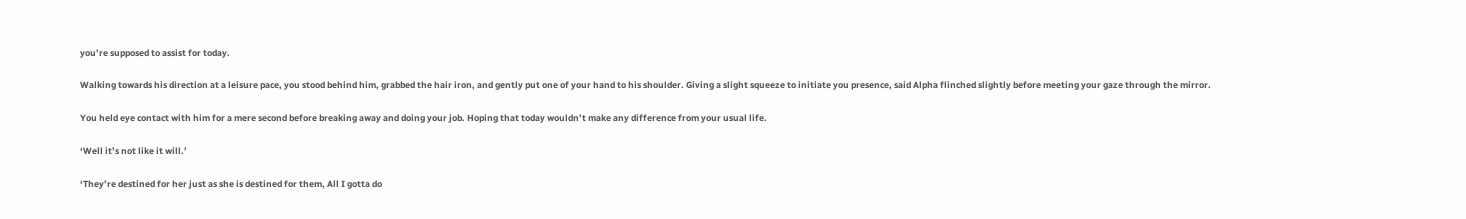you’re supposed to assist for today.

Walking towards his direction at a leisure pace, you stood behind him, grabbed the hair iron, and gently put one of your hand to his shoulder. Giving a slight squeeze to initiate you presence, said Alpha flinched slightly before meeting your gaze through the mirror.

You held eye contact with him for a mere second before breaking away and doing your job. Hoping that today wouldn’t make any difference from your usual life.

‘Well it’s not like it will.’

‘They’re destined for her just as she is destined for them, All I gotta do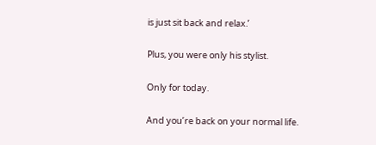is just sit back and relax.’

Plus, you were only his stylist.

Only for today.

And you’re back on your normal life.